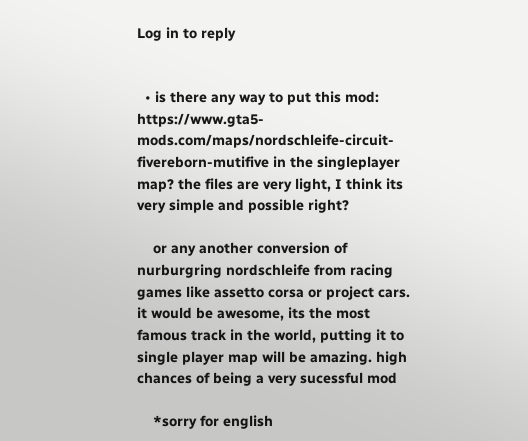Log in to reply


  • is there any way to put this mod: https://www.gta5-mods.com/maps/nordschleife-circuit-fivereborn-mutifive in the singleplayer map? the files are very light, I think its very simple and possible right?

    or any another conversion of nurburgring nordschleife from racing games like assetto corsa or project cars. it would be awesome, its the most famous track in the world, putting it to single player map will be amazing. high chances of being a very sucessful mod

    *sorry for english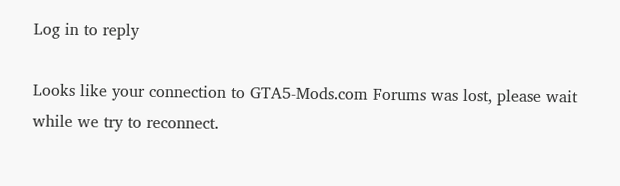Log in to reply

Looks like your connection to GTA5-Mods.com Forums was lost, please wait while we try to reconnect.